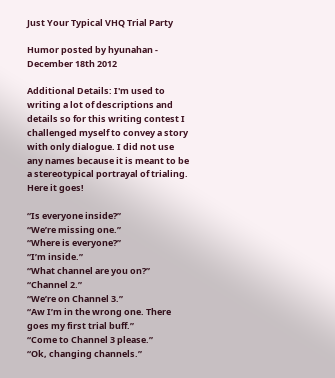Just Your Typical VHQ Trial Party

Humor posted by hyunahan - December 18th 2012

Additional Details: I'm used to writing a lot of descriptions and details so for this writing contest I challenged myself to convey a story with only dialogue. I did not use any names because it is meant to be a stereotypical portrayal of trialing. Here it goes!

“Is everyone inside?”
“We’re missing one.”
“Where is everyone?”
“I’m inside.”
“What channel are you on?”
“Channel 2.”
“We’re on Channel 3.”
“Aw I’m in the wrong one. There goes my first trial buff.”
“Come to Channel 3 please.”
“Ok, changing channels.”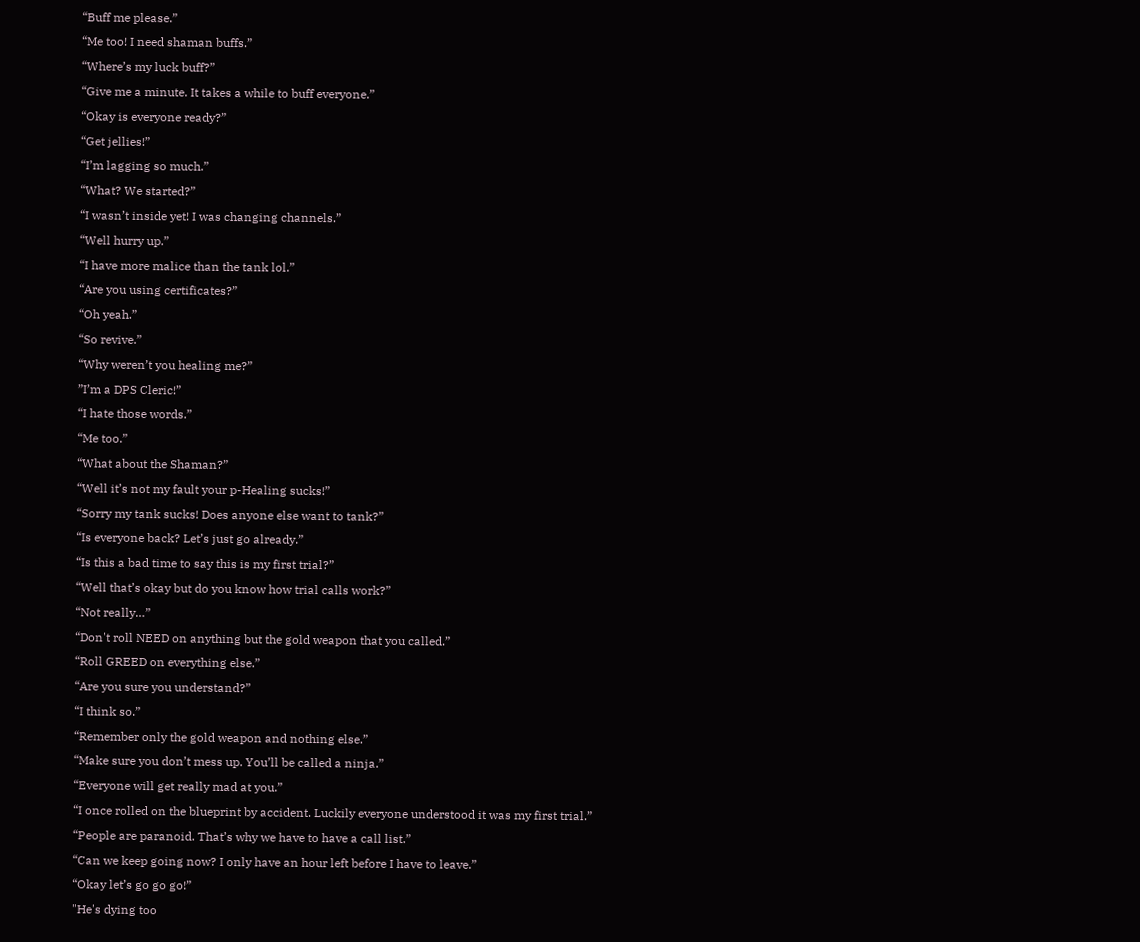“Buff me please.”
“Me too! I need shaman buffs.”
“Where’s my luck buff?”
“Give me a minute. It takes a while to buff everyone.”
“Okay is everyone ready?”
“Get jellies!”
“I’m lagging so much.”
“What? We started?”
“I wasn’t inside yet! I was changing channels.”
“Well hurry up.”
“I have more malice than the tank lol.”
“Are you using certificates?”
“Oh yeah.”
“So revive.”
“Why weren’t you healing me?”
”I’m a DPS Cleric!”
“I hate those words.”
“Me too.”
“What about the Shaman?”
“Well it’s not my fault your p-Healing sucks!”
“Sorry my tank sucks! Does anyone else want to tank?”
“Is everyone back? Let’s just go already.”
“Is this a bad time to say this is my first trial?”
“Well that’s okay but do you know how trial calls work?”
“Not really…”
“Don't roll NEED on anything but the gold weapon that you called.”
“Roll GREED on everything else.”
“Are you sure you understand?”
“I think so.”
“Remember only the gold weapon and nothing else.”
“Make sure you don’t mess up. You’ll be called a ninja.”
“Everyone will get really mad at you.”
“I once rolled on the blueprint by accident. Luckily everyone understood it was my first trial.”
“People are paranoid. That’s why we have to have a call list.”
“Can we keep going now? I only have an hour left before I have to leave.”
“Okay let’s go go go!”
"He's dying too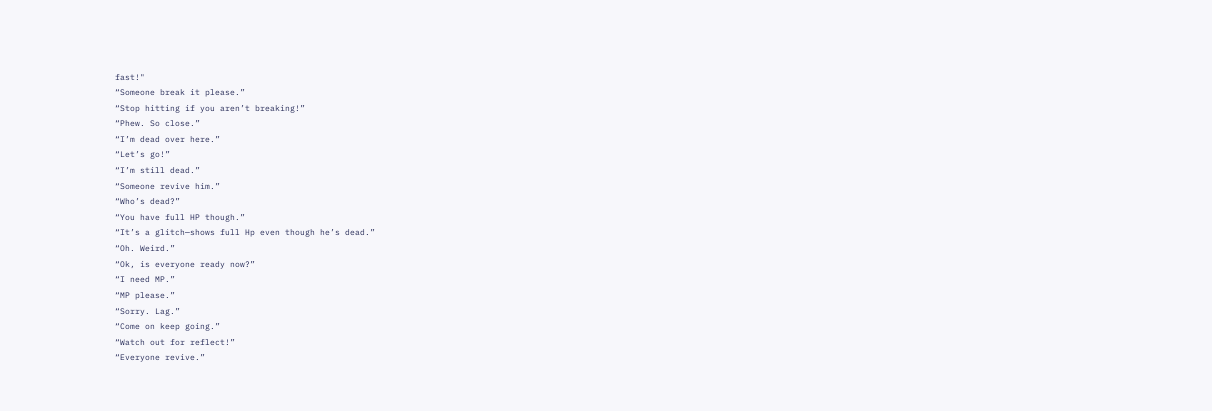fast!"
“Someone break it please.”
“Stop hitting if you aren’t breaking!”
“Phew. So close.”
“I’m dead over here.”
“Let’s go!”
“I’m still dead.”
“Someone revive him.”
“Who’s dead?”
“You have full HP though.”
“It’s a glitch—shows full Hp even though he’s dead.”
“Oh. Weird.”
“Ok, is everyone ready now?”
“I need MP.”
“MP please.”
“Sorry. Lag.”
“Come on keep going.”
“Watch out for reflect!”
“Everyone revive.”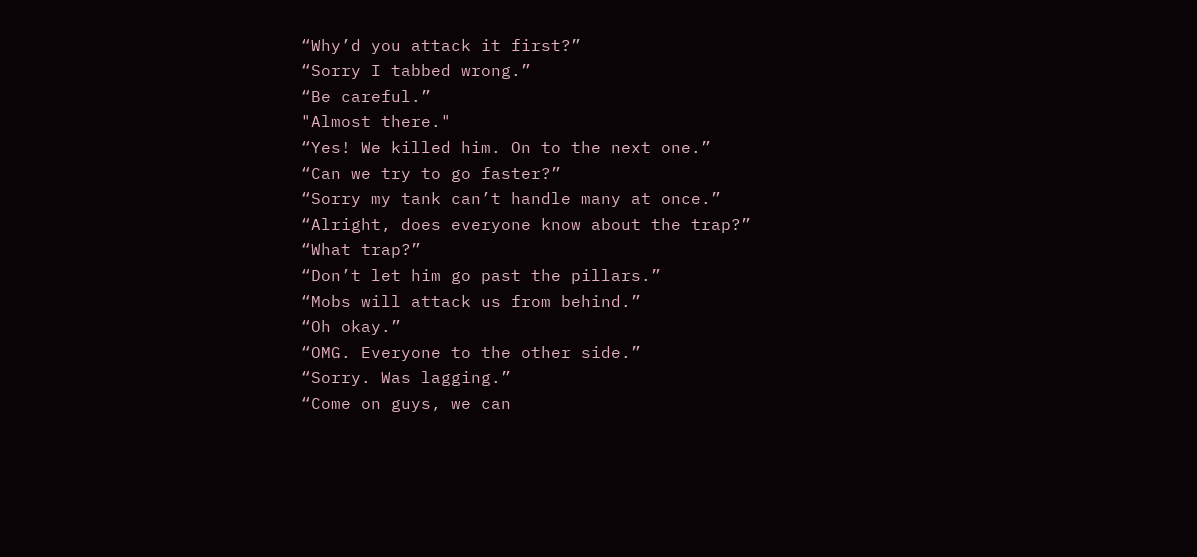“Why’d you attack it first?”
“Sorry I tabbed wrong.”
“Be careful.”
"Almost there."
“Yes! We killed him. On to the next one.”
“Can we try to go faster?”
“Sorry my tank can’t handle many at once.”
“Alright, does everyone know about the trap?”
“What trap?”
“Don’t let him go past the pillars.”
“Mobs will attack us from behind.”
“Oh okay.”
“OMG. Everyone to the other side.”
“Sorry. Was lagging.”
“Come on guys, we can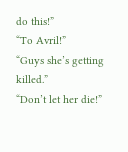do this!”
“To Avril!”
“Guys she’s getting killed.”
“Don’t let her die!”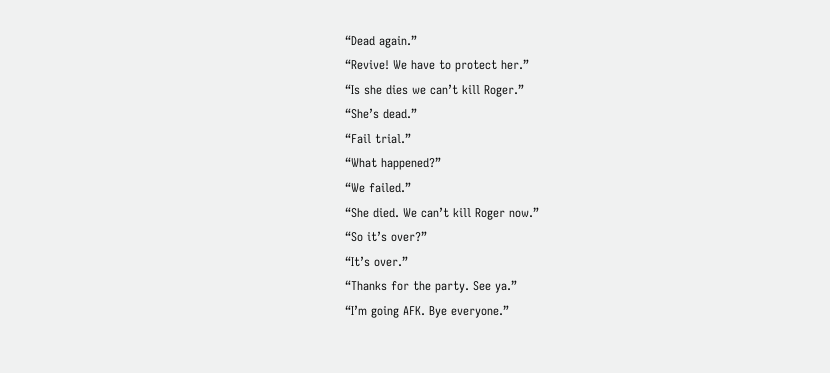“Dead again.”
“Revive! We have to protect her.”
“Is she dies we can’t kill Roger.”
“She’s dead.”
“Fail trial.”
“What happened?”
“We failed.”
“She died. We can’t kill Roger now.”
“So it’s over?”
“It’s over.”
“Thanks for the party. See ya.”
“I’m going AFK. Bye everyone.”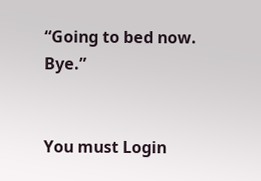“Going to bed now. Bye.”


You must Login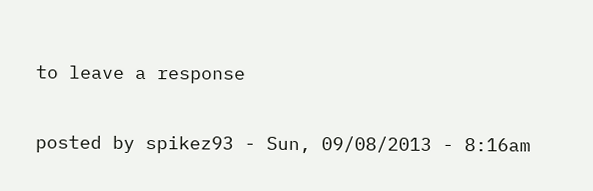to leave a response


posted by spikez93 - Sun, 09/08/2013 - 8:16am